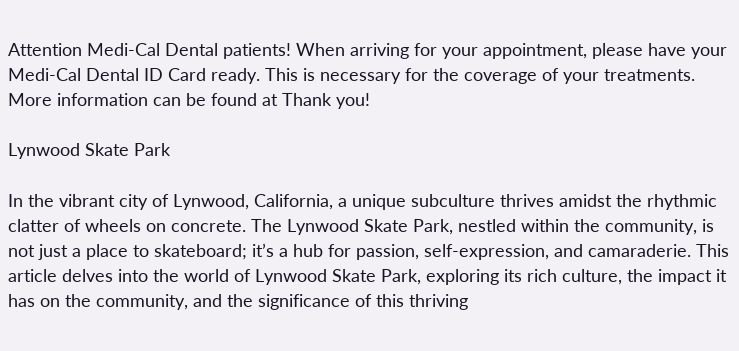Attention Medi-Cal Dental patients! When arriving for your appointment, please have your Medi-Cal Dental ID Card ready. This is necessary for the coverage of your treatments. More information can be found at Thank you!

Lynwood Skate Park

In the vibrant city of Lynwood, California, a unique subculture thrives amidst the rhythmic clatter of wheels on concrete. The Lynwood Skate Park, nestled within the community, is not just a place to skateboard; it’s a hub for passion, self-expression, and camaraderie. This article delves into the world of Lynwood Skate Park, exploring its rich culture, the impact it has on the community, and the significance of this thriving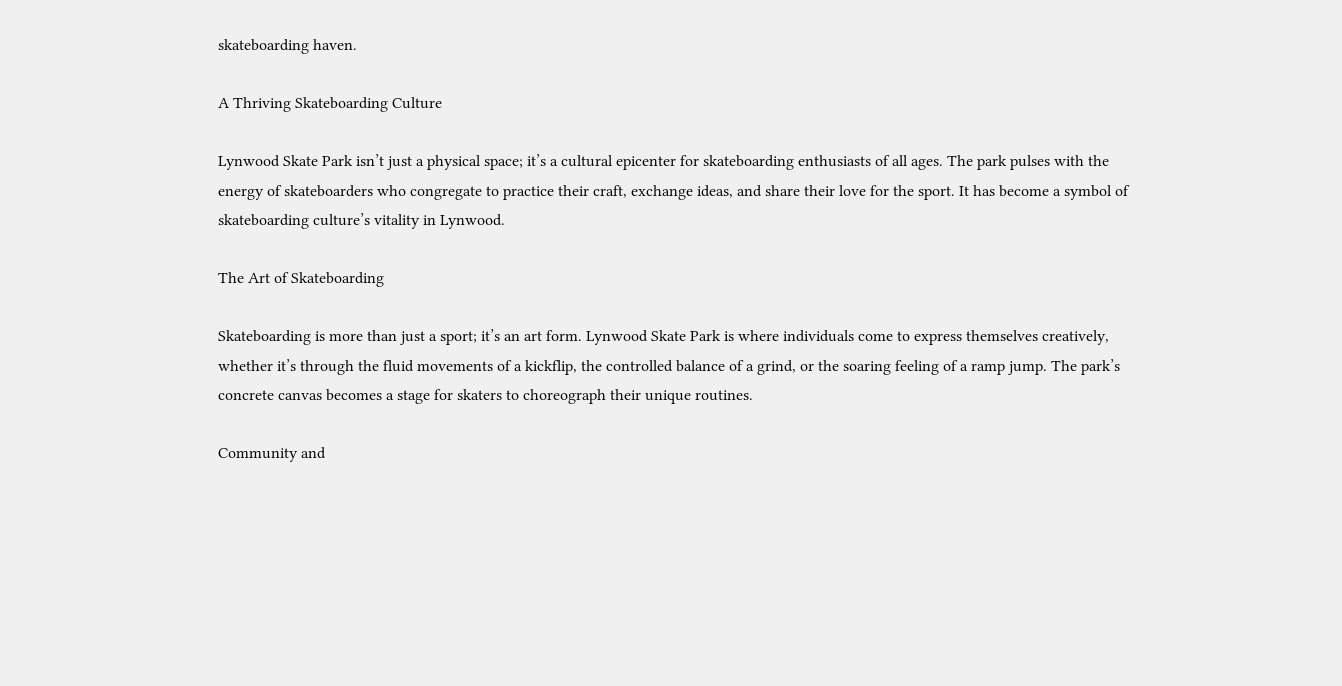skateboarding haven.

A Thriving Skateboarding Culture

Lynwood Skate Park isn’t just a physical space; it’s a cultural epicenter for skateboarding enthusiasts of all ages. The park pulses with the energy of skateboarders who congregate to practice their craft, exchange ideas, and share their love for the sport. It has become a symbol of skateboarding culture’s vitality in Lynwood.

The Art of Skateboarding

Skateboarding is more than just a sport; it’s an art form. Lynwood Skate Park is where individuals come to express themselves creatively, whether it’s through the fluid movements of a kickflip, the controlled balance of a grind, or the soaring feeling of a ramp jump. The park’s concrete canvas becomes a stage for skaters to choreograph their unique routines.

Community and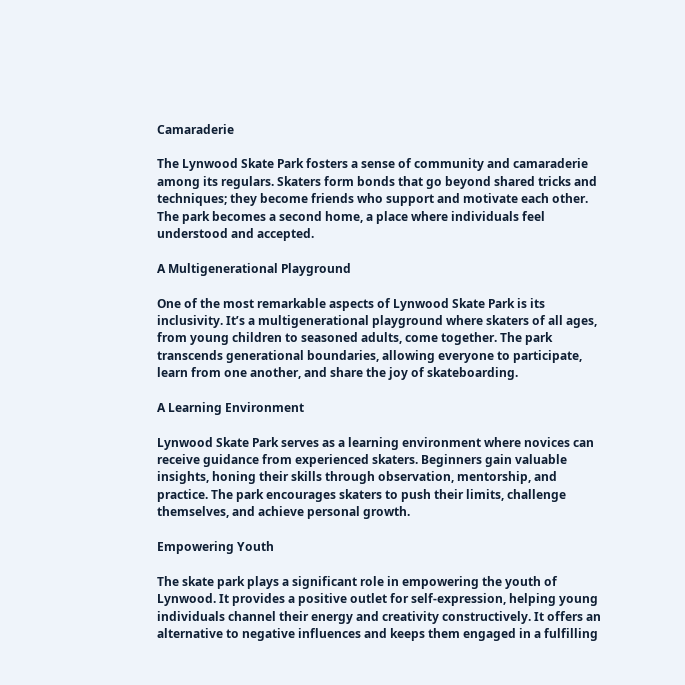Camaraderie

The Lynwood Skate Park fosters a sense of community and camaraderie among its regulars. Skaters form bonds that go beyond shared tricks and techniques; they become friends who support and motivate each other. The park becomes a second home, a place where individuals feel understood and accepted.

A Multigenerational Playground

One of the most remarkable aspects of Lynwood Skate Park is its inclusivity. It’s a multigenerational playground where skaters of all ages, from young children to seasoned adults, come together. The park transcends generational boundaries, allowing everyone to participate, learn from one another, and share the joy of skateboarding.

A Learning Environment

Lynwood Skate Park serves as a learning environment where novices can receive guidance from experienced skaters. Beginners gain valuable insights, honing their skills through observation, mentorship, and practice. The park encourages skaters to push their limits, challenge themselves, and achieve personal growth.

Empowering Youth

The skate park plays a significant role in empowering the youth of Lynwood. It provides a positive outlet for self-expression, helping young individuals channel their energy and creativity constructively. It offers an alternative to negative influences and keeps them engaged in a fulfilling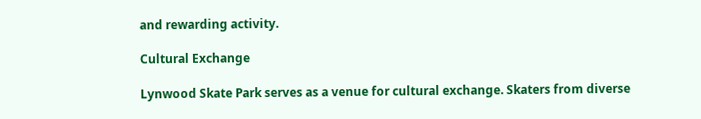and rewarding activity.

Cultural Exchange

Lynwood Skate Park serves as a venue for cultural exchange. Skaters from diverse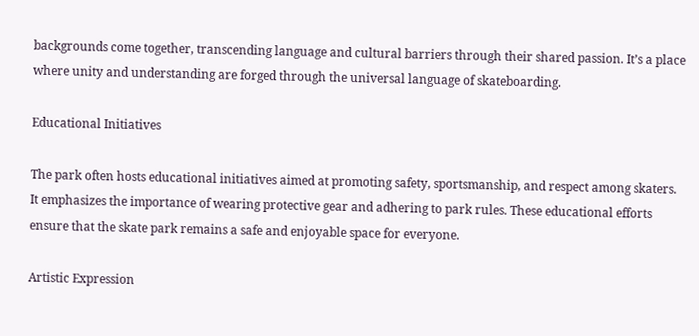backgrounds come together, transcending language and cultural barriers through their shared passion. It’s a place where unity and understanding are forged through the universal language of skateboarding.

Educational Initiatives

The park often hosts educational initiatives aimed at promoting safety, sportsmanship, and respect among skaters. It emphasizes the importance of wearing protective gear and adhering to park rules. These educational efforts ensure that the skate park remains a safe and enjoyable space for everyone.

Artistic Expression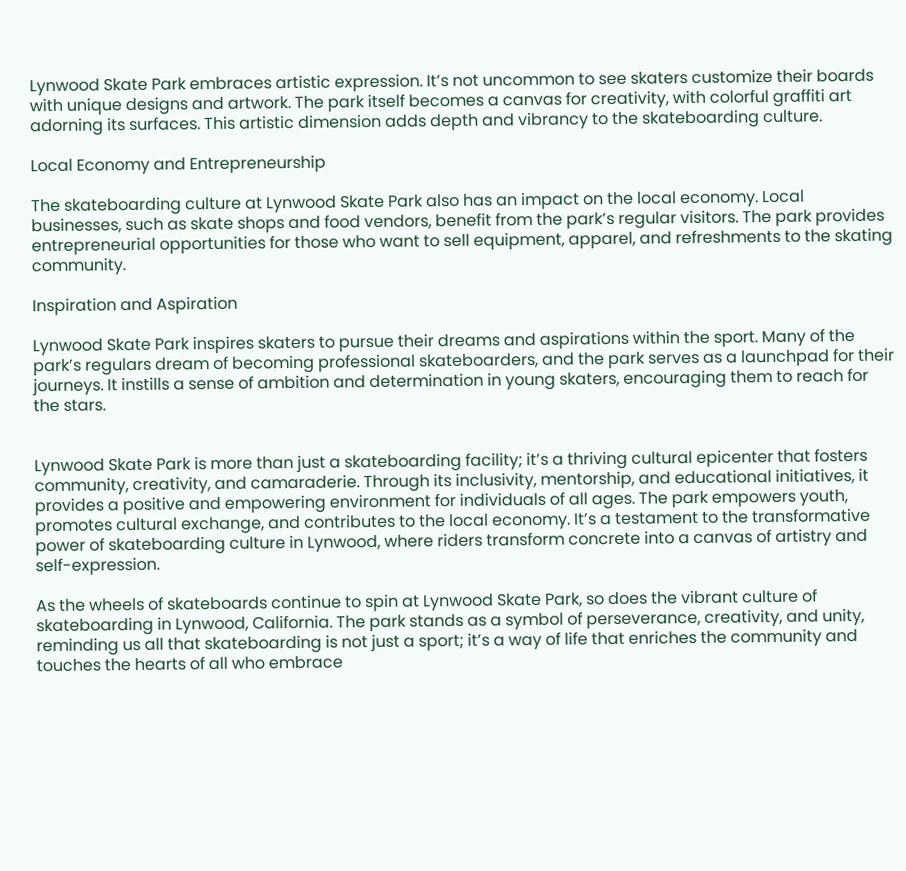Lynwood Skate Park embraces artistic expression. It’s not uncommon to see skaters customize their boards with unique designs and artwork. The park itself becomes a canvas for creativity, with colorful graffiti art adorning its surfaces. This artistic dimension adds depth and vibrancy to the skateboarding culture.

Local Economy and Entrepreneurship

The skateboarding culture at Lynwood Skate Park also has an impact on the local economy. Local businesses, such as skate shops and food vendors, benefit from the park’s regular visitors. The park provides entrepreneurial opportunities for those who want to sell equipment, apparel, and refreshments to the skating community.

Inspiration and Aspiration

Lynwood Skate Park inspires skaters to pursue their dreams and aspirations within the sport. Many of the park’s regulars dream of becoming professional skateboarders, and the park serves as a launchpad for their journeys. It instills a sense of ambition and determination in young skaters, encouraging them to reach for the stars.


Lynwood Skate Park is more than just a skateboarding facility; it’s a thriving cultural epicenter that fosters community, creativity, and camaraderie. Through its inclusivity, mentorship, and educational initiatives, it provides a positive and empowering environment for individuals of all ages. The park empowers youth, promotes cultural exchange, and contributes to the local economy. It’s a testament to the transformative power of skateboarding culture in Lynwood, where riders transform concrete into a canvas of artistry and self-expression.

As the wheels of skateboards continue to spin at Lynwood Skate Park, so does the vibrant culture of skateboarding in Lynwood, California. The park stands as a symbol of perseverance, creativity, and unity, reminding us all that skateboarding is not just a sport; it’s a way of life that enriches the community and touches the hearts of all who embrace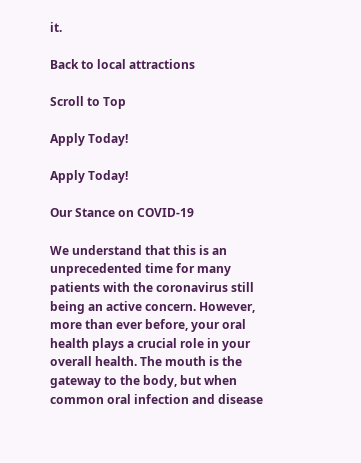it.

Back to local attractions

Scroll to Top

Apply Today!

Apply Today!

Our Stance on COVID-19

We understand that this is an unprecedented time for many patients with the coronavirus still being an active concern. However, more than ever before, your oral health plays a crucial role in your overall health. The mouth is the gateway to the body, but when common oral infection and disease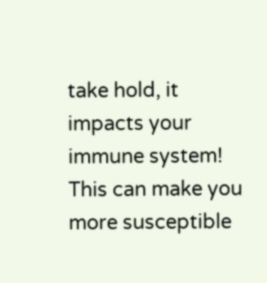take hold, it impacts your immune system! This can make you more susceptible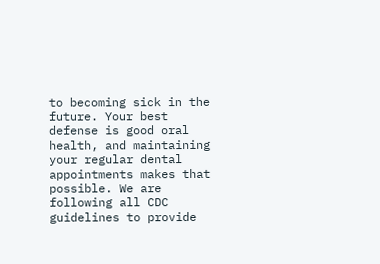to becoming sick in the future. Your best defense is good oral health, and maintaining your regular dental appointments makes that possible. We are following all CDC guidelines to provide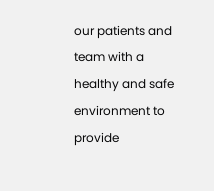our patients and team with a healthy and safe environment to provide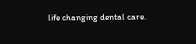life changing dental care.